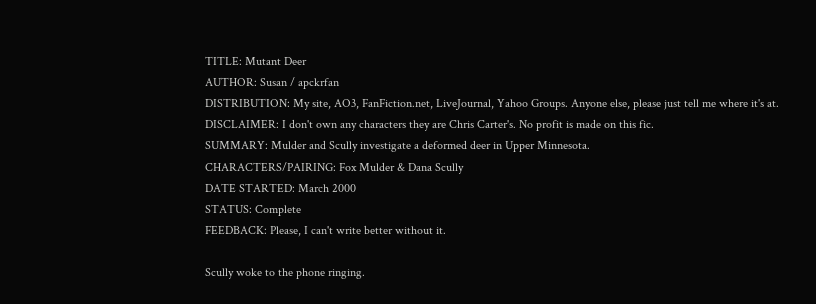TITLE: Mutant Deer
AUTHOR: Susan / apckrfan
DISTRIBUTION: My site, AO3, FanFiction.net, LiveJournal, Yahoo Groups. Anyone else, please just tell me where it's at.
DISCLAIMER: I don't own any characters they are Chris Carter's. No profit is made on this fic.
SUMMARY: Mulder and Scully investigate a deformed deer in Upper Minnesota.
CHARACTERS/PAIRING: Fox Mulder & Dana Scully
DATE STARTED: March 2000
STATUS: Complete
FEEDBACK: Please, I can't write better without it.

Scully woke to the phone ringing.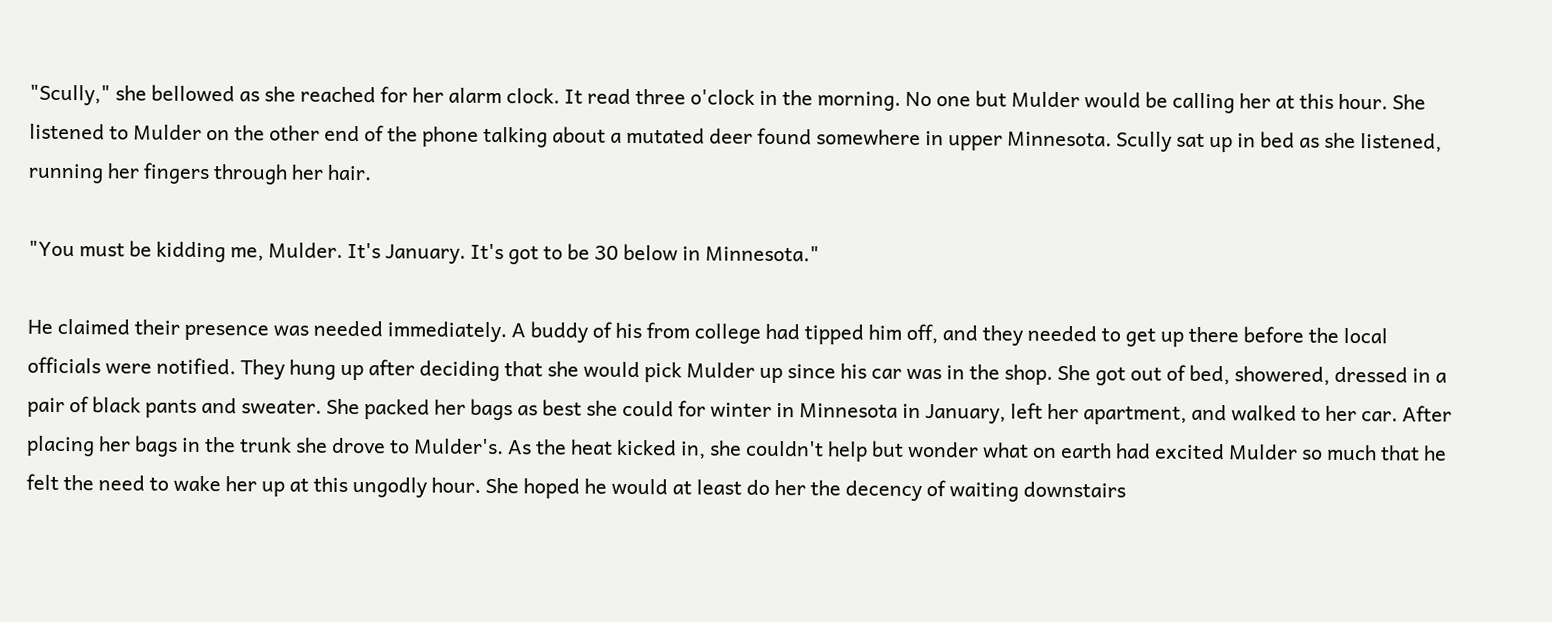"Scully," she bellowed as she reached for her alarm clock. It read three o'clock in the morning. No one but Mulder would be calling her at this hour. She listened to Mulder on the other end of the phone talking about a mutated deer found somewhere in upper Minnesota. Scully sat up in bed as she listened, running her fingers through her hair.

"You must be kidding me, Mulder. It's January. It's got to be 30 below in Minnesota."

He claimed their presence was needed immediately. A buddy of his from college had tipped him off, and they needed to get up there before the local officials were notified. They hung up after deciding that she would pick Mulder up since his car was in the shop. She got out of bed, showered, dressed in a pair of black pants and sweater. She packed her bags as best she could for winter in Minnesota in January, left her apartment, and walked to her car. After placing her bags in the trunk she drove to Mulder's. As the heat kicked in, she couldn't help but wonder what on earth had excited Mulder so much that he felt the need to wake her up at this ungodly hour. She hoped he would at least do her the decency of waiting downstairs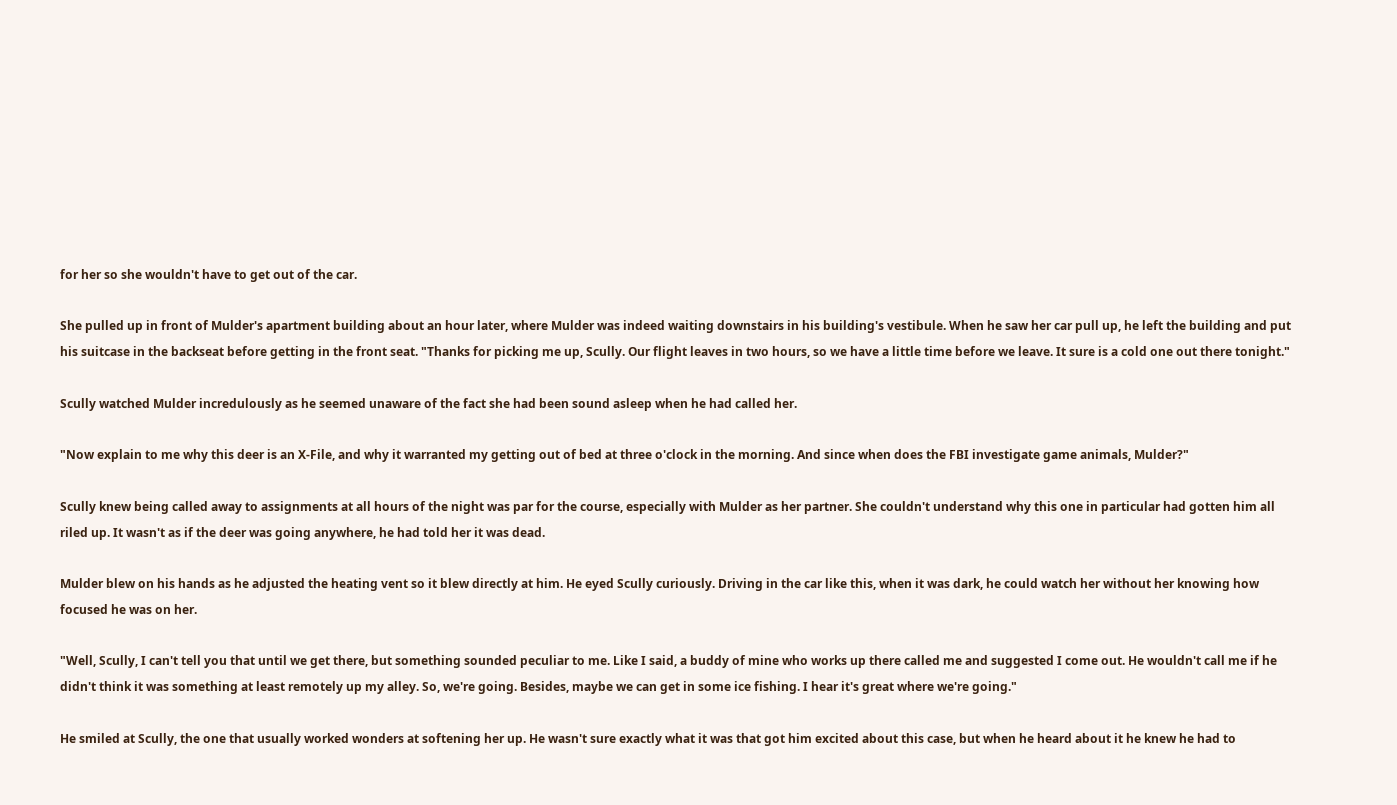for her so she wouldn't have to get out of the car.

She pulled up in front of Mulder's apartment building about an hour later, where Mulder was indeed waiting downstairs in his building's vestibule. When he saw her car pull up, he left the building and put his suitcase in the backseat before getting in the front seat. "Thanks for picking me up, Scully. Our flight leaves in two hours, so we have a little time before we leave. It sure is a cold one out there tonight."

Scully watched Mulder incredulously as he seemed unaware of the fact she had been sound asleep when he had called her.

"Now explain to me why this deer is an X-File, and why it warranted my getting out of bed at three o'clock in the morning. And since when does the FBI investigate game animals, Mulder?"

Scully knew being called away to assignments at all hours of the night was par for the course, especially with Mulder as her partner. She couldn't understand why this one in particular had gotten him all riled up. It wasn't as if the deer was going anywhere, he had told her it was dead.

Mulder blew on his hands as he adjusted the heating vent so it blew directly at him. He eyed Scully curiously. Driving in the car like this, when it was dark, he could watch her without her knowing how focused he was on her.

"Well, Scully, I can't tell you that until we get there, but something sounded peculiar to me. Like I said, a buddy of mine who works up there called me and suggested I come out. He wouldn't call me if he didn't think it was something at least remotely up my alley. So, we're going. Besides, maybe we can get in some ice fishing. I hear it's great where we're going."

He smiled at Scully, the one that usually worked wonders at softening her up. He wasn't sure exactly what it was that got him excited about this case, but when he heard about it he knew he had to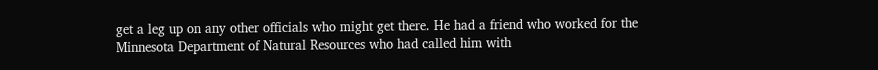get a leg up on any other officials who might get there. He had a friend who worked for the Minnesota Department of Natural Resources who had called him with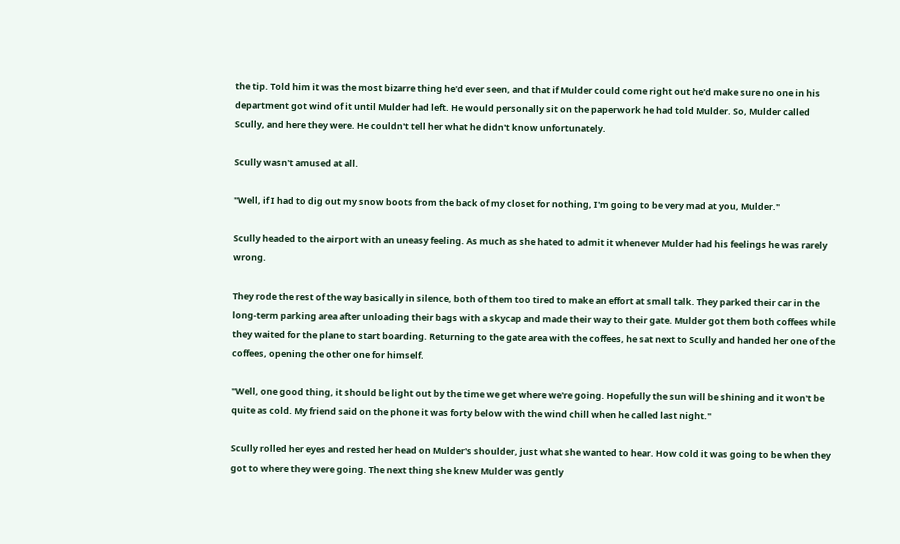the tip. Told him it was the most bizarre thing he'd ever seen, and that if Mulder could come right out he'd make sure no one in his department got wind of it until Mulder had left. He would personally sit on the paperwork he had told Mulder. So, Mulder called Scully, and here they were. He couldn't tell her what he didn't know unfortunately.

Scully wasn't amused at all.

"Well, if I had to dig out my snow boots from the back of my closet for nothing, I'm going to be very mad at you, Mulder."

Scully headed to the airport with an uneasy feeling. As much as she hated to admit it whenever Mulder had his feelings he was rarely wrong.

They rode the rest of the way basically in silence, both of them too tired to make an effort at small talk. They parked their car in the long-term parking area after unloading their bags with a skycap and made their way to their gate. Mulder got them both coffees while they waited for the plane to start boarding. Returning to the gate area with the coffees, he sat next to Scully and handed her one of the coffees, opening the other one for himself.

"Well, one good thing, it should be light out by the time we get where we're going. Hopefully the sun will be shining and it won't be quite as cold. My friend said on the phone it was forty below with the wind chill when he called last night."

Scully rolled her eyes and rested her head on Mulder's shoulder, just what she wanted to hear. How cold it was going to be when they got to where they were going. The next thing she knew Mulder was gently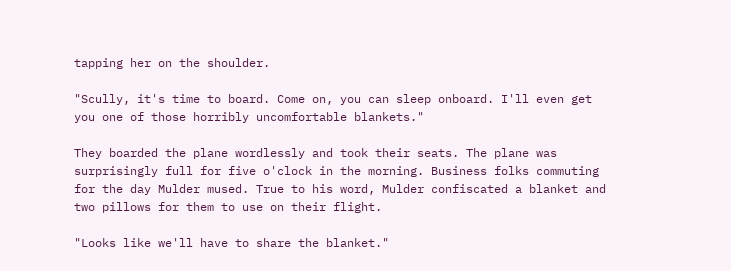tapping her on the shoulder.

"Scully, it's time to board. Come on, you can sleep onboard. I'll even get you one of those horribly uncomfortable blankets."

They boarded the plane wordlessly and took their seats. The plane was surprisingly full for five o'clock in the morning. Business folks commuting for the day Mulder mused. True to his word, Mulder confiscated a blanket and two pillows for them to use on their flight.

"Looks like we'll have to share the blanket."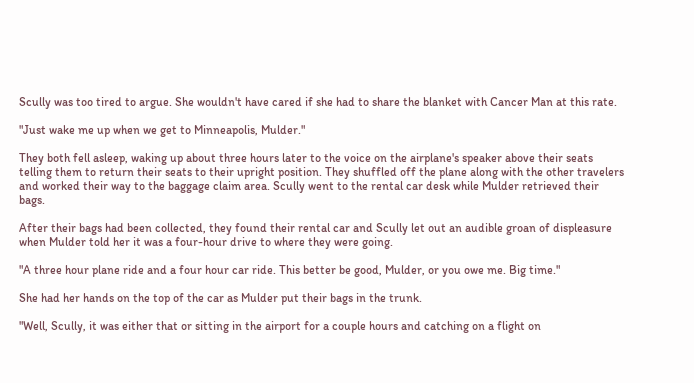Scully was too tired to argue. She wouldn't have cared if she had to share the blanket with Cancer Man at this rate.

"Just wake me up when we get to Minneapolis, Mulder."

They both fell asleep, waking up about three hours later to the voice on the airplane's speaker above their seats telling them to return their seats to their upright position. They shuffled off the plane along with the other travelers and worked their way to the baggage claim area. Scully went to the rental car desk while Mulder retrieved their bags.

After their bags had been collected, they found their rental car and Scully let out an audible groan of displeasure when Mulder told her it was a four-hour drive to where they were going.

"A three hour plane ride and a four hour car ride. This better be good, Mulder, or you owe me. Big time."

She had her hands on the top of the car as Mulder put their bags in the trunk.

"Well, Scully, it was either that or sitting in the airport for a couple hours and catching on a flight on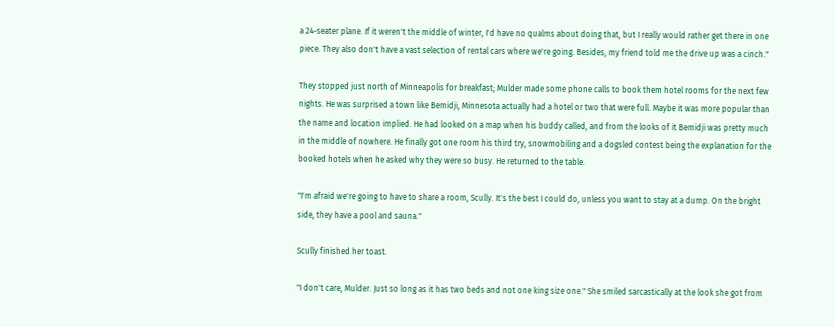a 24-seater plane. If it weren't the middle of winter, I'd have no qualms about doing that, but I really would rather get there in one piece. They also don't have a vast selection of rental cars where we're going. Besides, my friend told me the drive up was a cinch."

They stopped just north of Minneapolis for breakfast; Mulder made some phone calls to book them hotel rooms for the next few nights. He was surprised a town like Bemidji, Minnesota actually had a hotel or two that were full. Maybe it was more popular than the name and location implied. He had looked on a map when his buddy called, and from the looks of it Bemidji was pretty much in the middle of nowhere. He finally got one room his third try, snowmobiling and a dogsled contest being the explanation for the booked hotels when he asked why they were so busy. He returned to the table.

"I'm afraid we're going to have to share a room, Scully. It's the best I could do, unless you want to stay at a dump. On the bright side, they have a pool and sauna."

Scully finished her toast.

"I don't care, Mulder. Just so long as it has two beds and not one king size one." She smiled sarcastically at the look she got from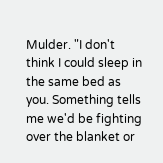Mulder. "I don't think I could sleep in the same bed as you. Something tells me we'd be fighting over the blanket or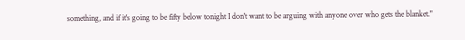something, and if it's going to be fifty below tonight I don't want to be arguing with anyone over who gets the blanket."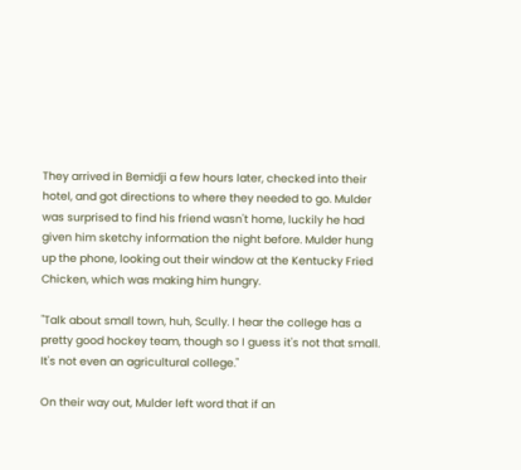They arrived in Bemidji a few hours later, checked into their hotel, and got directions to where they needed to go. Mulder was surprised to find his friend wasn't home, luckily he had given him sketchy information the night before. Mulder hung up the phone, looking out their window at the Kentucky Fried Chicken, which was making him hungry.

"Talk about small town, huh, Scully. I hear the college has a pretty good hockey team, though so I guess it's not that small. It's not even an agricultural college."

On their way out, Mulder left word that if an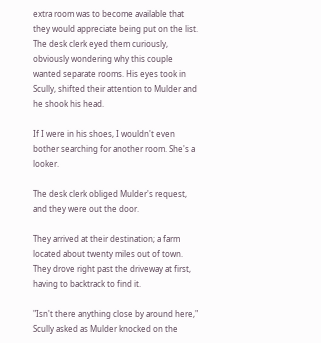extra room was to become available that they would appreciate being put on the list. The desk clerk eyed them curiously, obviously wondering why this couple wanted separate rooms. His eyes took in Scully, shifted their attention to Mulder and he shook his head.

If I were in his shoes, I wouldn't even bother searching for another room. She's a looker.

The desk clerk obliged Mulder's request, and they were out the door.

They arrived at their destination; a farm located about twenty miles out of town. They drove right past the driveway at first, having to backtrack to find it.

"Isn't there anything close by around here," Scully asked as Mulder knocked on the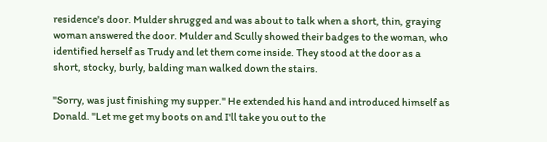residence's door. Mulder shrugged and was about to talk when a short, thin, graying woman answered the door. Mulder and Scully showed their badges to the woman, who identified herself as Trudy and let them come inside. They stood at the door as a short, stocky, burly, balding man walked down the stairs.

"Sorry, was just finishing my supper." He extended his hand and introduced himself as Donald. "Let me get my boots on and I'll take you out to the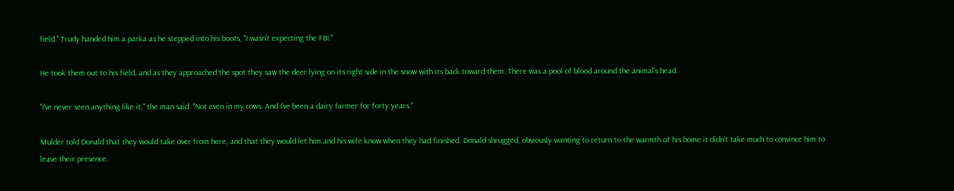field." Trudy handed him a parka as he stepped into his boots, "I wasn't expecting the FBI."

He took them out to his field, and as they approached the spot they saw the deer lying on its right side in the snow with its back toward them. There was a pool of blood around the animal's head.

"I've never seen anything like it," the man said. "Not even in my cows. And I've been a dairy farmer for forty years."

Mulder told Donald that they would take over from here, and that they would let him and his wife know when they had finished. Donald shrugged, obviously wanting to return to the warmth of his home it didn't take much to convince him to leave their presence.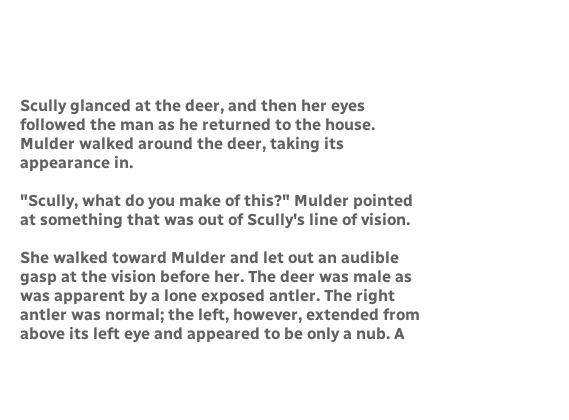Scully glanced at the deer, and then her eyes followed the man as he returned to the house. Mulder walked around the deer, taking its appearance in.

"Scully, what do you make of this?" Mulder pointed at something that was out of Scully's line of vision.

She walked toward Mulder and let out an audible gasp at the vision before her. The deer was male as was apparent by a lone exposed antler. The right antler was normal; the left, however, extended from above its left eye and appeared to be only a nub. A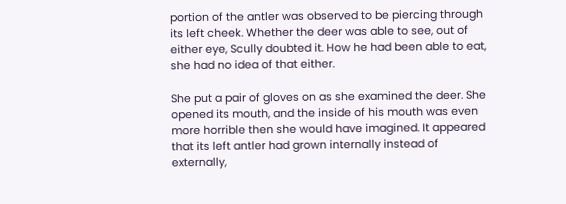portion of the antler was observed to be piercing through its left cheek. Whether the deer was able to see, out of either eye, Scully doubted it. How he had been able to eat, she had no idea of that either.

She put a pair of gloves on as she examined the deer. She opened its mouth, and the inside of his mouth was even more horrible then she would have imagined. It appeared that its left antler had grown internally instead of externally,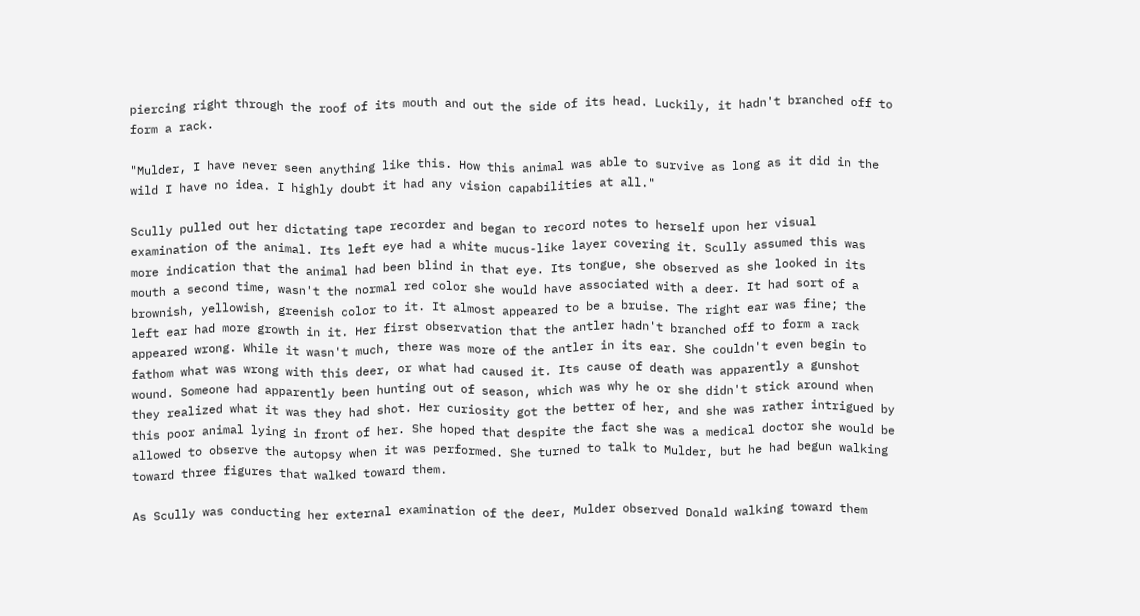piercing right through the roof of its mouth and out the side of its head. Luckily, it hadn't branched off to form a rack.

"Mulder, I have never seen anything like this. How this animal was able to survive as long as it did in the wild I have no idea. I highly doubt it had any vision capabilities at all."

Scully pulled out her dictating tape recorder and began to record notes to herself upon her visual examination of the animal. Its left eye had a white mucus-like layer covering it. Scully assumed this was more indication that the animal had been blind in that eye. Its tongue, she observed as she looked in its mouth a second time, wasn't the normal red color she would have associated with a deer. It had sort of a brownish, yellowish, greenish color to it. It almost appeared to be a bruise. The right ear was fine; the left ear had more growth in it. Her first observation that the antler hadn't branched off to form a rack appeared wrong. While it wasn't much, there was more of the antler in its ear. She couldn't even begin to fathom what was wrong with this deer, or what had caused it. Its cause of death was apparently a gunshot wound. Someone had apparently been hunting out of season, which was why he or she didn't stick around when they realized what it was they had shot. Her curiosity got the better of her, and she was rather intrigued by this poor animal lying in front of her. She hoped that despite the fact she was a medical doctor she would be allowed to observe the autopsy when it was performed. She turned to talk to Mulder, but he had begun walking toward three figures that walked toward them.

As Scully was conducting her external examination of the deer, Mulder observed Donald walking toward them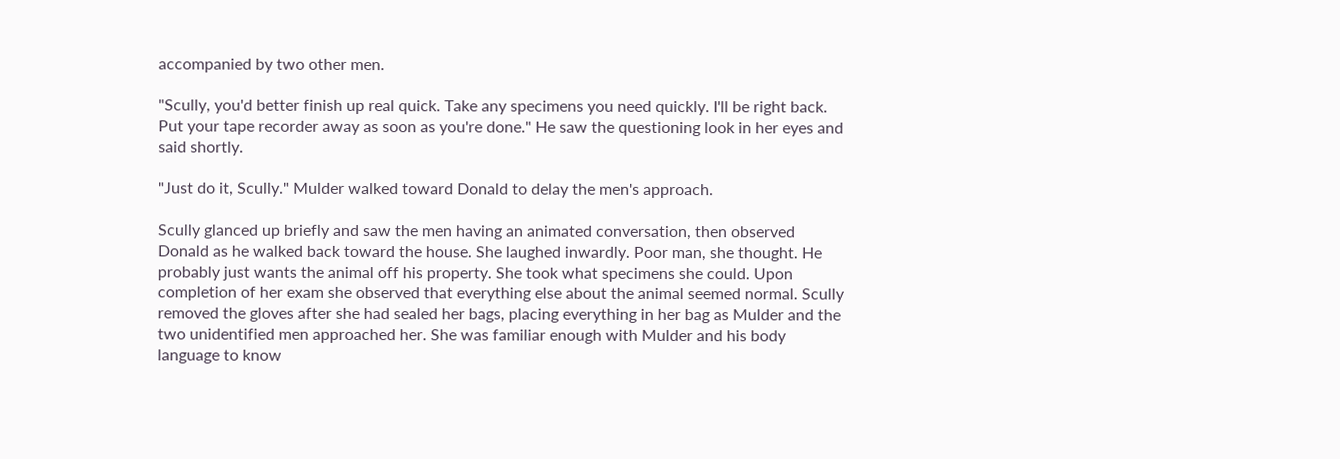accompanied by two other men.

"Scully, you'd better finish up real quick. Take any specimens you need quickly. I'll be right back. Put your tape recorder away as soon as you're done." He saw the questioning look in her eyes and said shortly.

"Just do it, Scully." Mulder walked toward Donald to delay the men's approach.

Scully glanced up briefly and saw the men having an animated conversation, then observed Donald as he walked back toward the house. She laughed inwardly. Poor man, she thought. He probably just wants the animal off his property. She took what specimens she could. Upon completion of her exam she observed that everything else about the animal seemed normal. Scully removed the gloves after she had sealed her bags, placing everything in her bag as Mulder and the two unidentified men approached her. She was familiar enough with Mulder and his body language to know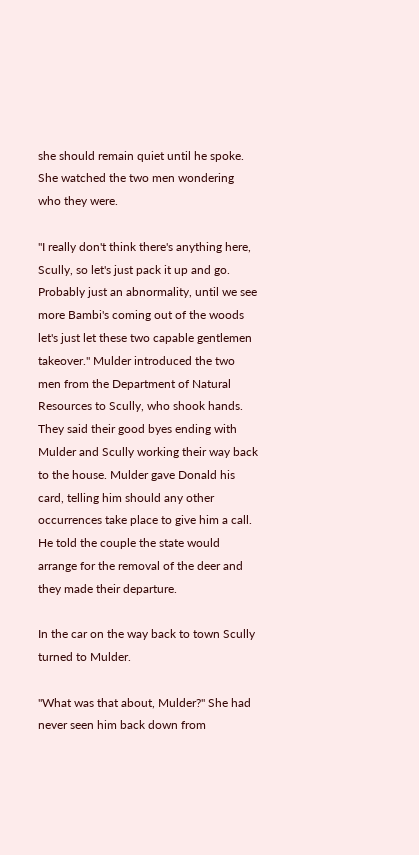she should remain quiet until he spoke. She watched the two men wondering who they were.

"I really don't think there's anything here, Scully, so let's just pack it up and go. Probably just an abnormality, until we see more Bambi's coming out of the woods let's just let these two capable gentlemen takeover." Mulder introduced the two men from the Department of Natural Resources to Scully, who shook hands. They said their good byes ending with Mulder and Scully working their way back to the house. Mulder gave Donald his card, telling him should any other occurrences take place to give him a call. He told the couple the state would arrange for the removal of the deer and they made their departure.

In the car on the way back to town Scully turned to Mulder.

"What was that about, Mulder?" She had never seen him back down from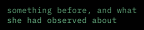something before, and what she had observed about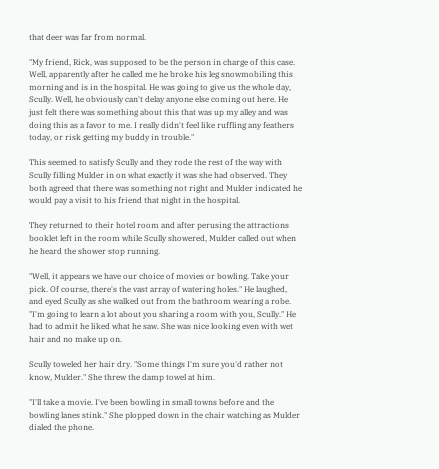that deer was far from normal.

"My friend, Rick, was supposed to be the person in charge of this case. Well, apparently after he called me he broke his leg snowmobiling this morning and is in the hospital. He was going to give us the whole day, Scully. Well, he obviously can't delay anyone else coming out here. He just felt there was something about this that was up my alley and was doing this as a favor to me. I really didn't feel like ruffling any feathers today, or risk getting my buddy in trouble."

This seemed to satisfy Scully and they rode the rest of the way with Scully filling Mulder in on what exactly it was she had observed. They both agreed that there was something not right and Mulder indicated he would pay a visit to his friend that night in the hospital.

They returned to their hotel room and after perusing the attractions booklet left in the room while Scully showered, Mulder called out when he heard the shower stop running.

"Well, it appears we have our choice of movies or bowling. Take your pick. Of course, there's the vast array of watering holes." He laughed, and eyed Scully as she walked out from the bathroom wearing a robe. "I'm going to learn a lot about you sharing a room with you, Scully." He had to admit he liked what he saw. She was nice looking even with wet hair and no make up on.

Scully toweled her hair dry. "Some things I'm sure you'd rather not know, Mulder." She threw the damp towel at him.

"I'll take a movie. I've been bowling in small towns before and the bowling lanes stink." She plopped down in the chair watching as Mulder dialed the phone.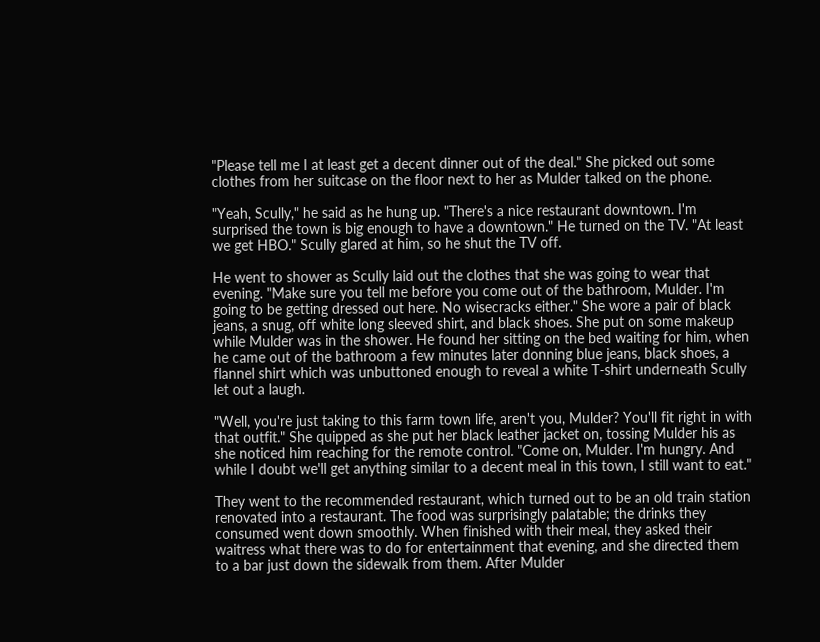"Please tell me I at least get a decent dinner out of the deal." She picked out some clothes from her suitcase on the floor next to her as Mulder talked on the phone.

"Yeah, Scully," he said as he hung up. "There's a nice restaurant downtown. I'm surprised the town is big enough to have a downtown." He turned on the TV. "At least we get HBO." Scully glared at him, so he shut the TV off.

He went to shower as Scully laid out the clothes that she was going to wear that evening. "Make sure you tell me before you come out of the bathroom, Mulder. I'm going to be getting dressed out here. No wisecracks either." She wore a pair of black jeans, a snug, off white long sleeved shirt, and black shoes. She put on some makeup while Mulder was in the shower. He found her sitting on the bed waiting for him, when he came out of the bathroom a few minutes later donning blue jeans, black shoes, a flannel shirt which was unbuttoned enough to reveal a white T-shirt underneath Scully let out a laugh.

"Well, you're just taking to this farm town life, aren't you, Mulder? You'll fit right in with that outfit." She quipped as she put her black leather jacket on, tossing Mulder his as she noticed him reaching for the remote control. "Come on, Mulder. I'm hungry. And while I doubt we'll get anything similar to a decent meal in this town, I still want to eat."

They went to the recommended restaurant, which turned out to be an old train station renovated into a restaurant. The food was surprisingly palatable; the drinks they consumed went down smoothly. When finished with their meal, they asked their waitress what there was to do for entertainment that evening, and she directed them to a bar just down the sidewalk from them. After Mulder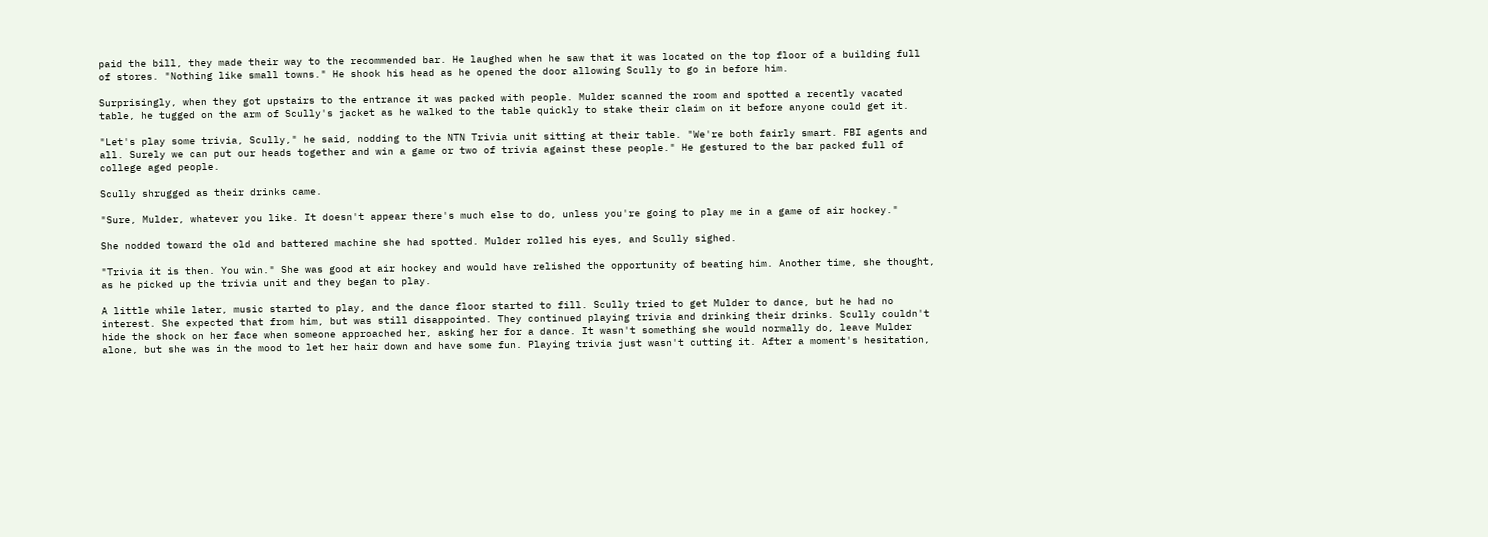paid the bill, they made their way to the recommended bar. He laughed when he saw that it was located on the top floor of a building full of stores. "Nothing like small towns." He shook his head as he opened the door allowing Scully to go in before him.

Surprisingly, when they got upstairs to the entrance it was packed with people. Mulder scanned the room and spotted a recently vacated table, he tugged on the arm of Scully's jacket as he walked to the table quickly to stake their claim on it before anyone could get it.

"Let's play some trivia, Scully," he said, nodding to the NTN Trivia unit sitting at their table. "We're both fairly smart. FBI agents and all. Surely we can put our heads together and win a game or two of trivia against these people." He gestured to the bar packed full of college aged people.

Scully shrugged as their drinks came.

"Sure, Mulder, whatever you like. It doesn't appear there's much else to do, unless you're going to play me in a game of air hockey."

She nodded toward the old and battered machine she had spotted. Mulder rolled his eyes, and Scully sighed.

"Trivia it is then. You win." She was good at air hockey and would have relished the opportunity of beating him. Another time, she thought, as he picked up the trivia unit and they began to play.

A little while later, music started to play, and the dance floor started to fill. Scully tried to get Mulder to dance, but he had no interest. She expected that from him, but was still disappointed. They continued playing trivia and drinking their drinks. Scully couldn't hide the shock on her face when someone approached her, asking her for a dance. It wasn't something she would normally do, leave Mulder alone, but she was in the mood to let her hair down and have some fun. Playing trivia just wasn't cutting it. After a moment's hesitation,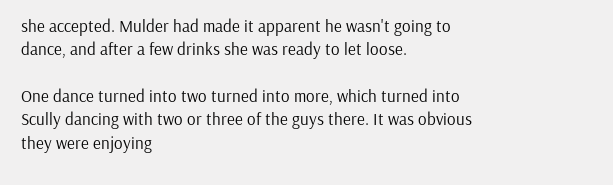she accepted. Mulder had made it apparent he wasn't going to dance, and after a few drinks she was ready to let loose.

One dance turned into two turned into more, which turned into Scully dancing with two or three of the guys there. It was obvious they were enjoying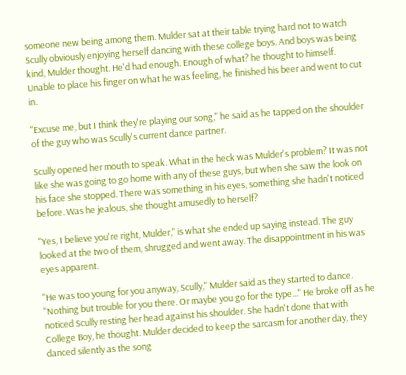someone new being among them. Mulder sat at their table trying hard not to watch Scully obviously enjoying herself dancing with these college boys. And boys was being kind, Mulder thought. He'd had enough. Enough of what? he thought to himself. Unable to place his finger on what he was feeling, he finished his beer and went to cut in.

"Excuse me, but I think they're playing our song," he said as he tapped on the shoulder of the guy who was Scully's current dance partner.

Scully opened her mouth to speak. What in the heck was Mulder's problem? It was not like she was going to go home with any of these guys, but when she saw the look on his face she stopped. There was something in his eyes, something she hadn't noticed before. Was he jealous, she thought amusedly to herself?

"Yes, I believe you're right, Mulder," is what she ended up saying instead. The guy looked at the two of them, shrugged and went away. The disappointment in his was eyes apparent.

"He was too young for you anyway, Scully," Mulder said as they started to dance. "Nothing but trouble for you there. Or maybe you go for the type..." He broke off as he noticed Scully resting her head against his shoulder. She hadn't done that with College Boy, he thought. Mulder decided to keep the sarcasm for another day, they danced silently as the song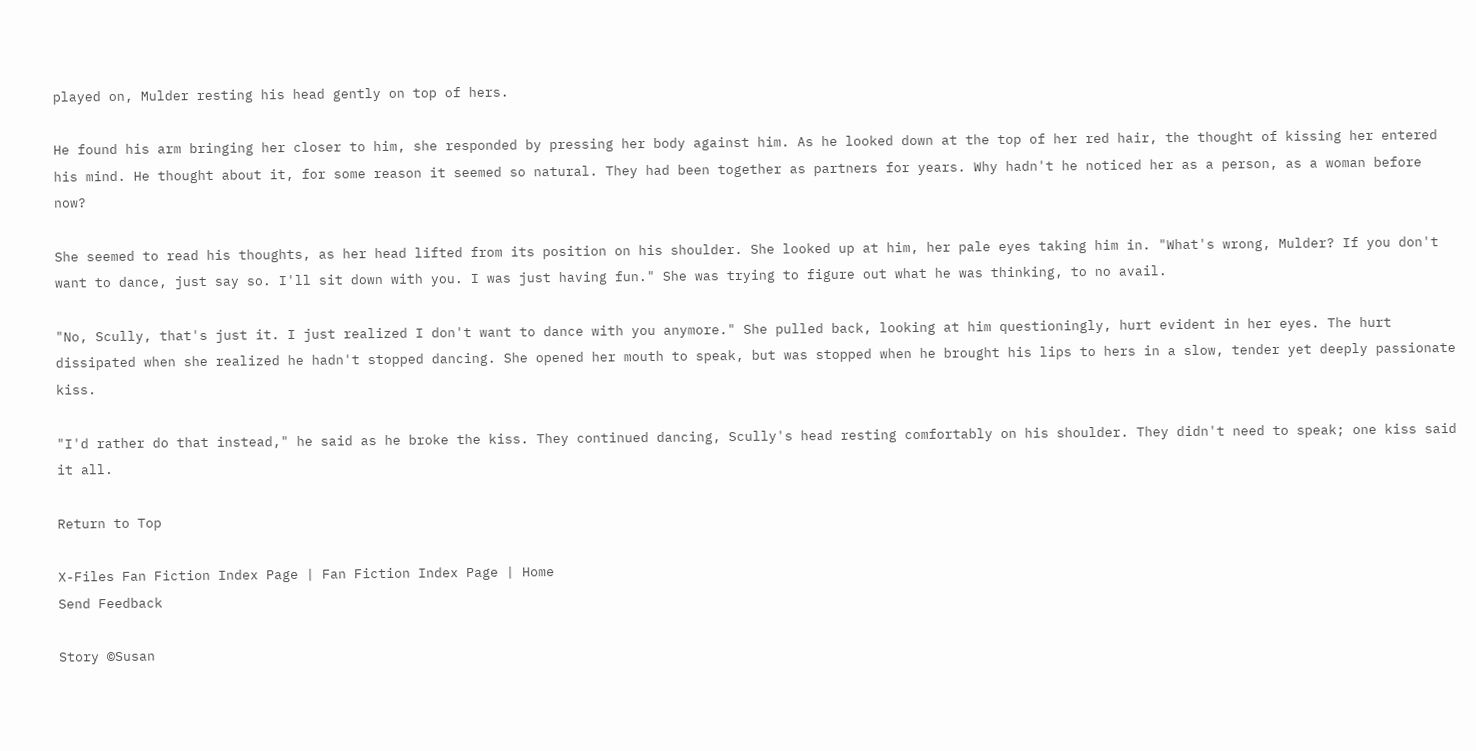played on, Mulder resting his head gently on top of hers.

He found his arm bringing her closer to him, she responded by pressing her body against him. As he looked down at the top of her red hair, the thought of kissing her entered his mind. He thought about it, for some reason it seemed so natural. They had been together as partners for years. Why hadn't he noticed her as a person, as a woman before now?

She seemed to read his thoughts, as her head lifted from its position on his shoulder. She looked up at him, her pale eyes taking him in. "What's wrong, Mulder? If you don't want to dance, just say so. I'll sit down with you. I was just having fun." She was trying to figure out what he was thinking, to no avail.

"No, Scully, that's just it. I just realized I don't want to dance with you anymore." She pulled back, looking at him questioningly, hurt evident in her eyes. The hurt dissipated when she realized he hadn't stopped dancing. She opened her mouth to speak, but was stopped when he brought his lips to hers in a slow, tender yet deeply passionate kiss.

"I'd rather do that instead," he said as he broke the kiss. They continued dancing, Scully's head resting comfortably on his shoulder. They didn't need to speak; one kiss said it all.

Return to Top

X-Files Fan Fiction Index Page | Fan Fiction Index Page | Home
Send Feedback

Story ©Susan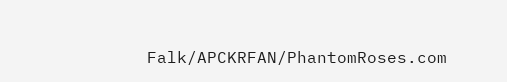Falk/APCKRFAN/PhantomRoses.com